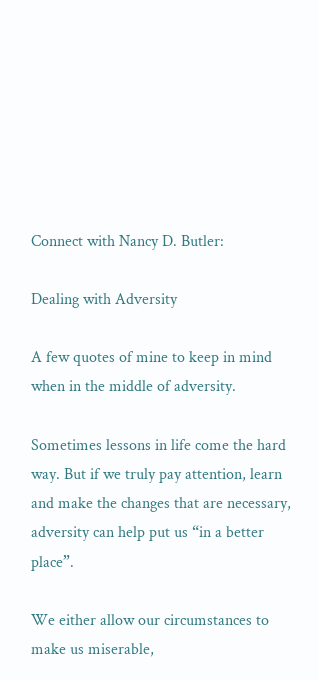Connect with Nancy D. Butler:

Dealing with Adversity

A few quotes of mine to keep in mind when in the middle of adversity.

Sometimes lessons in life come the hard way. But if we truly pay attention, learn and make the changes that are necessary, adversity can help put us “in a better place”.

We either allow our circumstances to make us miserable,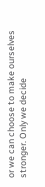or we can choose to make ourselves stronger. Only we decide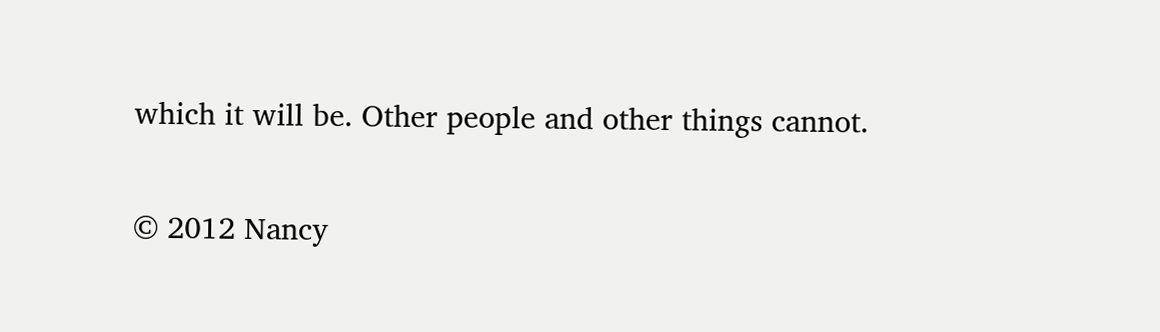which it will be. Other people and other things cannot.

© 2012 Nancy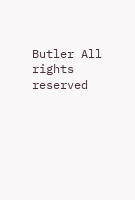Butler All rights reserved